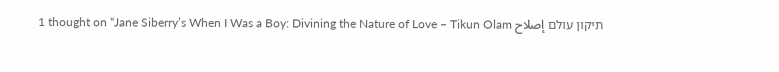1 thought on “Jane Siberry’s When I Was a Boy: Divining the Nature of Love – Tikun Olam תיקון עולם إصلاح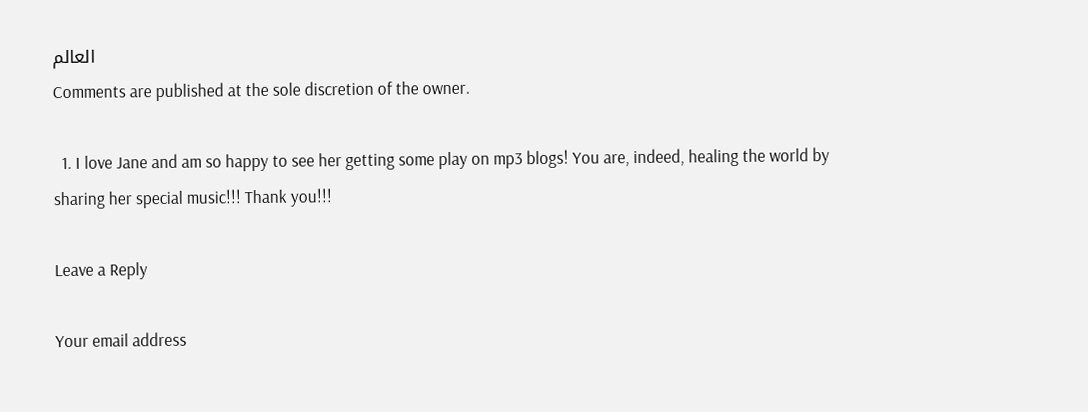العالم
Comments are published at the sole discretion of the owner.

  1. I love Jane and am so happy to see her getting some play on mp3 blogs! You are, indeed, healing the world by sharing her special music!!! Thank you!!!

Leave a Reply

Your email address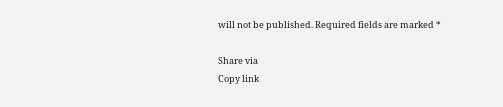will not be published. Required fields are marked *

Share via
Copy link